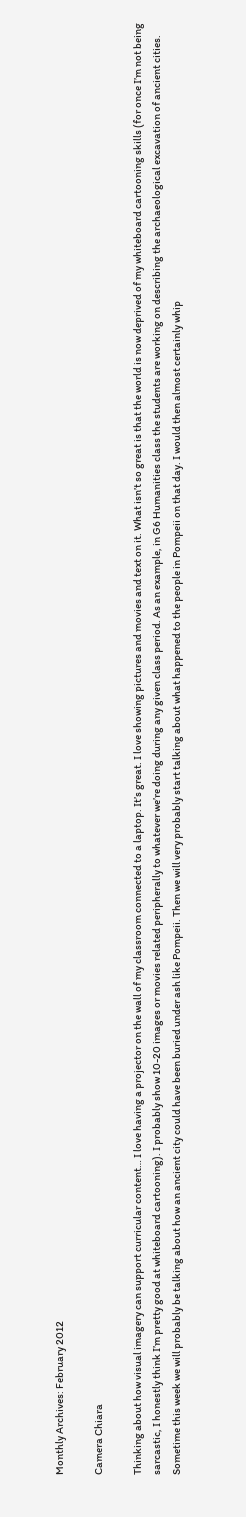Monthly Archives: February 2012

Camera Chiara

Thinking about how visual imagery can support curricular content… I love having a projector on the wall of my classroom connected to a laptop. It’s great. I love showing pictures and movies and text on it. What isn’t so great is that the world is now deprived of my whiteboard cartooning skills (for once I’m not being sarcastic, I honestly think I’m pretty good at whiteboard cartooning). I probably show 10-20 images or movies related peripherally to whatever we’re doing during any given class period. As an example, in G6 Humanities class the students are working on describing the archaeological excavation of ancient cities. Sometime this week we will probably be talking about how an ancient city could have been buried under ash like Pompeii. Then we will very probably start talking about what happened to the people in Pompeii on that day. I would then almost certainly whip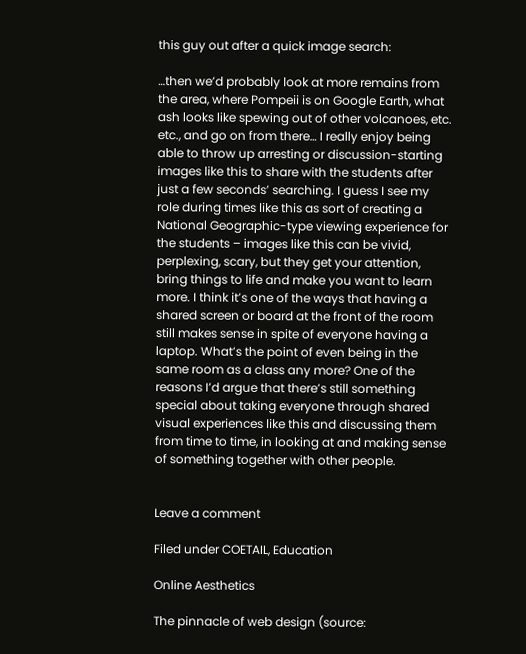this guy out after a quick image search:

…then we’d probably look at more remains from the area, where Pompeii is on Google Earth, what ash looks like spewing out of other volcanoes, etc. etc., and go on from there… I really enjoy being able to throw up arresting or discussion-starting images like this to share with the students after just a few seconds’ searching. I guess I see my role during times like this as sort of creating a National Geographic-type viewing experience for the students – images like this can be vivid, perplexing, scary, but they get your attention, bring things to life and make you want to learn more. I think it’s one of the ways that having a shared screen or board at the front of the room still makes sense in spite of everyone having a laptop. What’s the point of even being in the same room as a class any more? One of the reasons I’d argue that there’s still something special about taking everyone through shared visual experiences like this and discussing them from time to time, in looking at and making sense of something together with other people.


Leave a comment

Filed under COETAIL, Education

Online Aesthetics

The pinnacle of web design (source: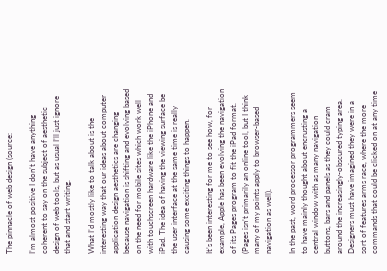The pinnacle of web design (source:

I’m almost positive I don’t have anything coherent to say on the subject of aesthetic design of web tools, but as usual I’ll just ignore that and start writing.

What I’d mostly like to talk about is the interesting way that our ideas about computer application design aesthetics are changing because navigation is shifting and evolving based on the need for mobile sites which work well with touchscreen hardware like the iPhone and iPad. The idea of having the viewing surface be the user interface at the same time is really causing some exciting things to happen.

It’s been interesting for me to see how, for example, Apple has been evolving the navigation of its Pages program to fit the iPad format. (Pages isn’t primarily an online tool, but I think many of my points apply to browser-based navigation as well).

In the past, word processor programmers seem to have mainly thought about encrusting a central window with as many navigation buttons, bars and panels as they could cram around the increasingly-obscured typing area. Designers must have imagined they were in a sort of features arms race, where the more commands that could be clicked on at any time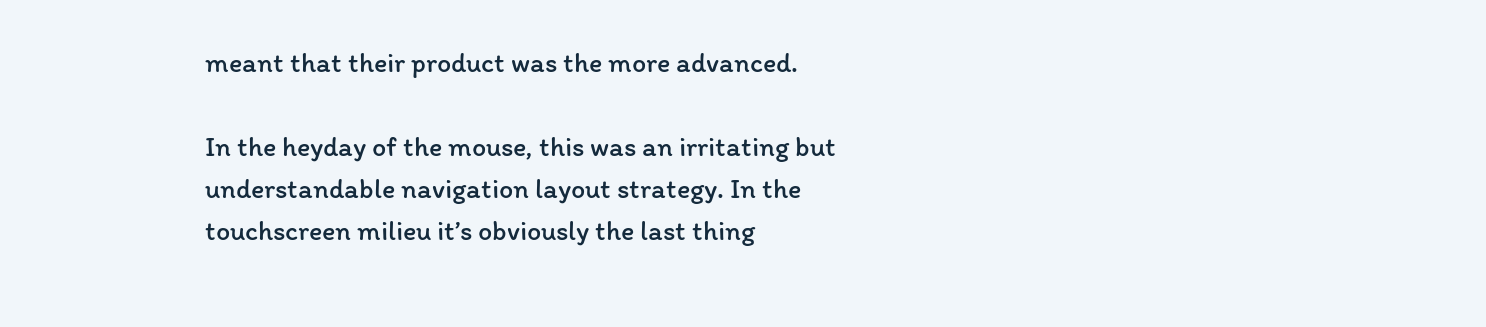meant that their product was the more advanced.

In the heyday of the mouse, this was an irritating but understandable navigation layout strategy. In the touchscreen milieu it’s obviously the last thing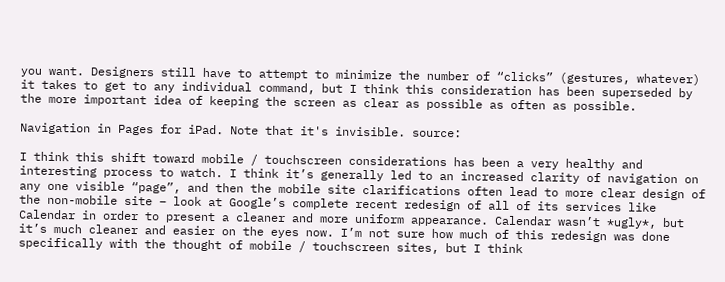you want. Designers still have to attempt to minimize the number of “clicks” (gestures, whatever) it takes to get to any individual command, but I think this consideration has been superseded by the more important idea of keeping the screen as clear as possible as often as possible.

Navigation in Pages for iPad. Note that it's invisible. source:

I think this shift toward mobile / touchscreen considerations has been a very healthy and interesting process to watch. I think it’s generally led to an increased clarity of navigation on any one visible “page”, and then the mobile site clarifications often lead to more clear design of the non-mobile site – look at Google’s complete recent redesign of all of its services like Calendar in order to present a cleaner and more uniform appearance. Calendar wasn’t *ugly*, but it’s much cleaner and easier on the eyes now. I’m not sure how much of this redesign was done specifically with the thought of mobile / touchscreen sites, but I think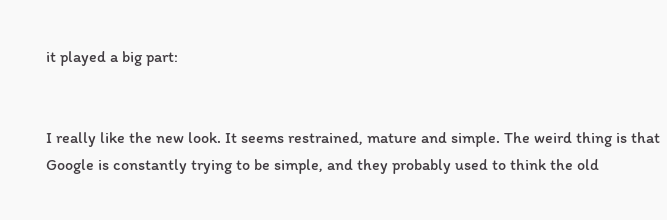it played a big part:


I really like the new look. It seems restrained, mature and simple. The weird thing is that Google is constantly trying to be simple, and they probably used to think the old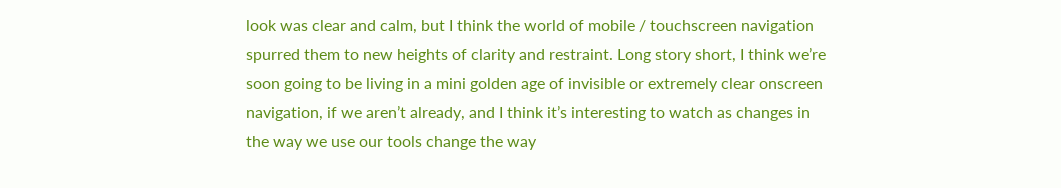look was clear and calm, but I think the world of mobile / touchscreen navigation spurred them to new heights of clarity and restraint. Long story short, I think we’re soon going to be living in a mini golden age of invisible or extremely clear onscreen navigation, if we aren’t already, and I think it’s interesting to watch as changes in the way we use our tools change the way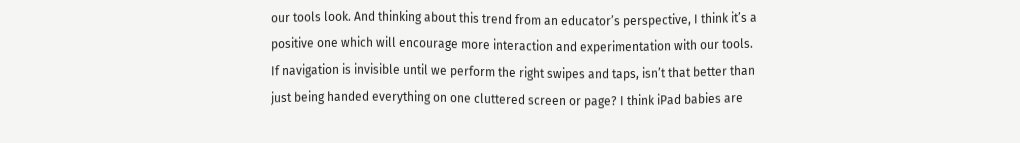our tools look. And thinking about this trend from an educator’s perspective, I think it’s a positive one which will encourage more interaction and experimentation with our tools. If navigation is invisible until we perform the right swipes and taps, isn’t that better than just being handed everything on one cluttered screen or page? I think iPad babies are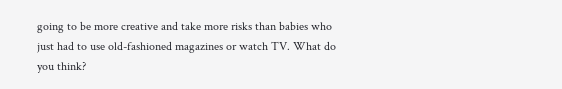going to be more creative and take more risks than babies who just had to use old-fashioned magazines or watch TV. What do you think?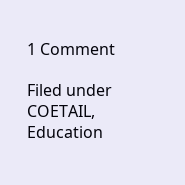1 Comment

Filed under COETAIL, Education